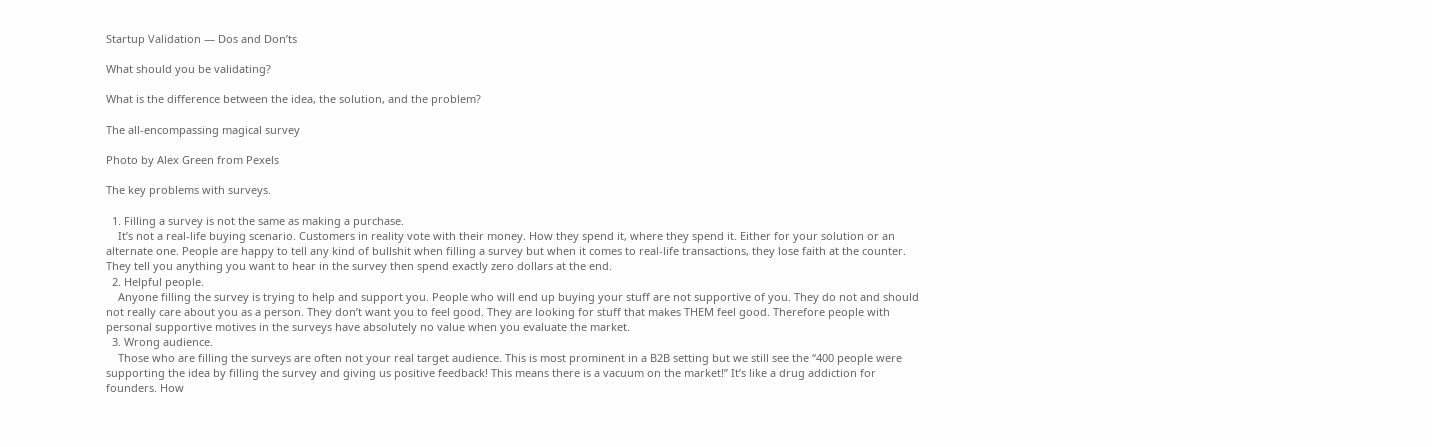Startup Validation — Dos and Don’ts

What should you be validating?

What is the difference between the idea, the solution, and the problem?

The all-encompassing magical survey

Photo by Alex Green from Pexels

The key problems with surveys.

  1. Filling a survey is not the same as making a purchase.
    It’s not a real-life buying scenario. Customers in reality vote with their money. How they spend it, where they spend it. Either for your solution or an alternate one. People are happy to tell any kind of bullshit when filling a survey but when it comes to real-life transactions, they lose faith at the counter. They tell you anything you want to hear in the survey then spend exactly zero dollars at the end.
  2. Helpful people.
    Anyone filling the survey is trying to help and support you. People who will end up buying your stuff are not supportive of you. They do not and should not really care about you as a person. They don’t want you to feel good. They are looking for stuff that makes THEM feel good. Therefore people with personal supportive motives in the surveys have absolutely no value when you evaluate the market.
  3. Wrong audience.
    Those who are filling the surveys are often not your real target audience. This is most prominent in a B2B setting but we still see the “400 people were supporting the idea by filling the survey and giving us positive feedback! This means there is a vacuum on the market!” It’s like a drug addiction for founders. How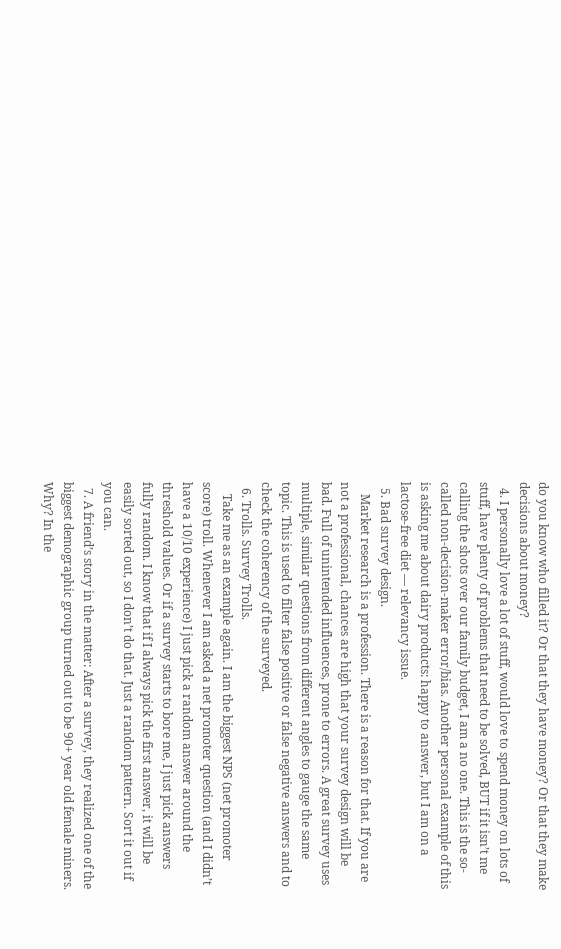do you know who filled it? Or that they have money? Or that they make decisions about money?
  4. I personally love a lot of stuff, would love to spend money on lots of stuff, have plenty of problems that need to be solved, BUT if it isn’t me calling the shots over our family budget, I am a no one. This is the so-called non-decision-maker error/bias. Another personal example of this is asking me about dairy products: happy to answer, but I am on a lactose-free diet — relevancy issue.
  5. Bad survey design.
    Market research is a profession. There is a reason for that. If you are not a professional, chances are high that your survey design will be bad. Full of unintended influences, prone to errors. A great survey uses multiple, similar questions from different angles to gauge the same topic. This is used to filter false positive or false negative answers and to check the coherency of the surveyed.
  6. Trolls. Survey Trolls.
    Take me as an example again. I am the biggest NPS (net promoter score) troll. Whenever I am asked a net promoter question (and I didn’t have a 10/10 experience) I just pick a random answer around the threshold values. Or if a survey starts to bore me, I just pick answers fully random. I know that if I always pick the first answer, it will be easily sorted out, so I don’t do that. Just a random pattern. Sort it out if you can.
  7. A friend’s story in the matter: After a survey, they realized one of the biggest demographic group turned out to be 90+ year old female miners. Why? In the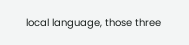local language, those three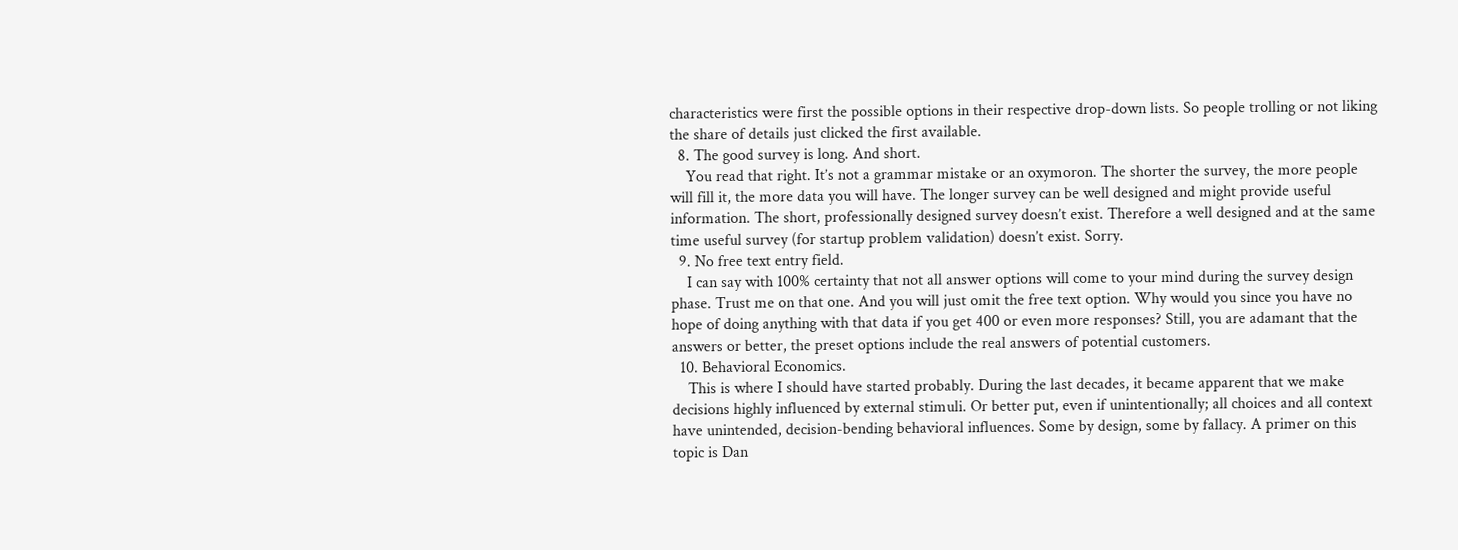characteristics were first the possible options in their respective drop-down lists. So people trolling or not liking the share of details just clicked the first available.
  8. The good survey is long. And short.
    You read that right. It’s not a grammar mistake or an oxymoron. The shorter the survey, the more people will fill it, the more data you will have. The longer survey can be well designed and might provide useful information. The short, professionally designed survey doesn’t exist. Therefore a well designed and at the same time useful survey (for startup problem validation) doesn’t exist. Sorry.
  9. No free text entry field.
    I can say with 100% certainty that not all answer options will come to your mind during the survey design phase. Trust me on that one. And you will just omit the free text option. Why would you since you have no hope of doing anything with that data if you get 400 or even more responses? Still, you are adamant that the answers or better, the preset options include the real answers of potential customers.
  10. Behavioral Economics.
    This is where I should have started probably. During the last decades, it became apparent that we make decisions highly influenced by external stimuli. Or better put, even if unintentionally; all choices and all context have unintended, decision-bending behavioral influences. Some by design, some by fallacy. A primer on this topic is Dan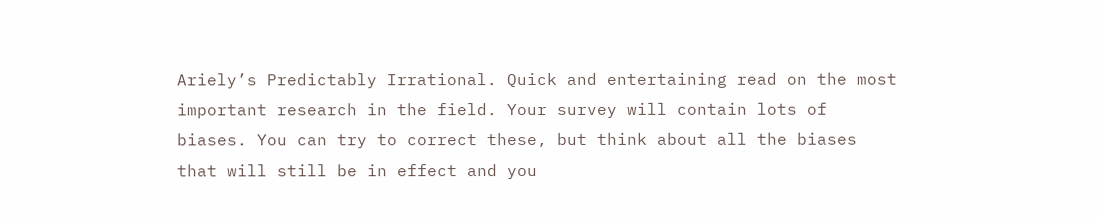Ariely’s Predictably Irrational. Quick and entertaining read on the most important research in the field. Your survey will contain lots of biases. You can try to correct these, but think about all the biases that will still be in effect and you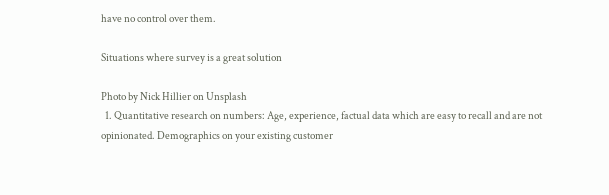have no control over them.

Situations where survey is a great solution

Photo by Nick Hillier on Unsplash
  1. Quantitative research on numbers: Age, experience, factual data which are easy to recall and are not opinionated. Demographics on your existing customer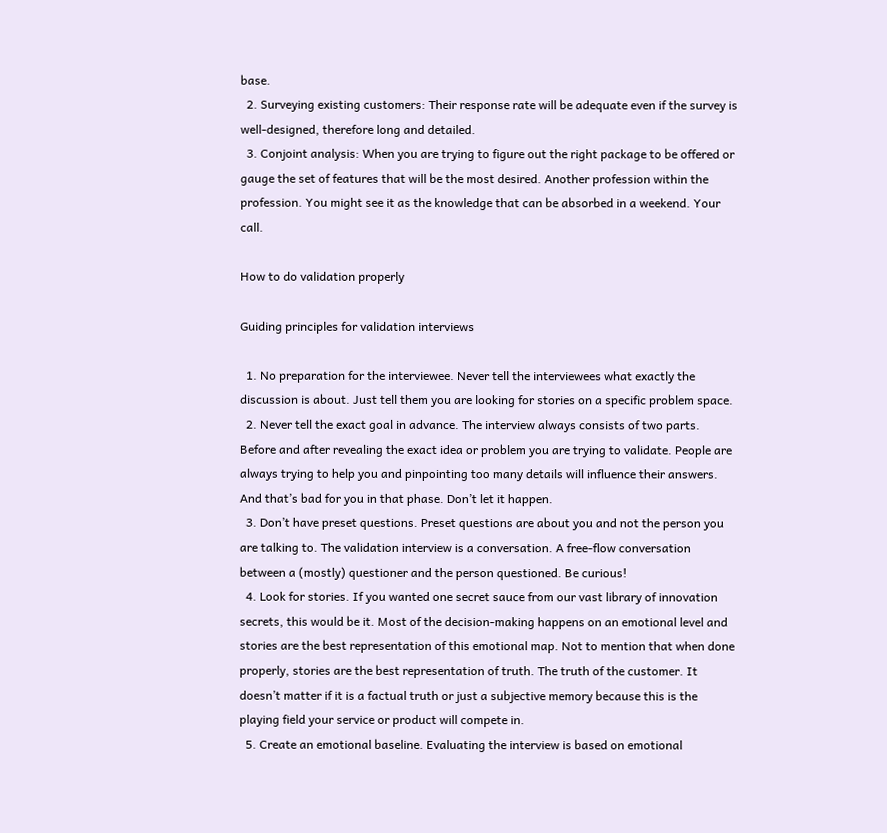base.
  2. Surveying existing customers: Their response rate will be adequate even if the survey is well-designed, therefore long and detailed.
  3. Conjoint analysis: When you are trying to figure out the right package to be offered or gauge the set of features that will be the most desired. Another profession within the profession. You might see it as the knowledge that can be absorbed in a weekend. Your call.

How to do validation properly

Guiding principles for validation interviews

  1. No preparation for the interviewee. Never tell the interviewees what exactly the discussion is about. Just tell them you are looking for stories on a specific problem space.
  2. Never tell the exact goal in advance. The interview always consists of two parts. Before and after revealing the exact idea or problem you are trying to validate. People are always trying to help you and pinpointing too many details will influence their answers. And that’s bad for you in that phase. Don’t let it happen.
  3. Don’t have preset questions. Preset questions are about you and not the person you are talking to. The validation interview is a conversation. A free-flow conversation between a (mostly) questioner and the person questioned. Be curious!
  4. Look for stories. If you wanted one secret sauce from our vast library of innovation secrets, this would be it. Most of the decision-making happens on an emotional level and stories are the best representation of this emotional map. Not to mention that when done properly, stories are the best representation of truth. The truth of the customer. It doesn’t matter if it is a factual truth or just a subjective memory because this is the playing field your service or product will compete in.
  5. Create an emotional baseline. Evaluating the interview is based on emotional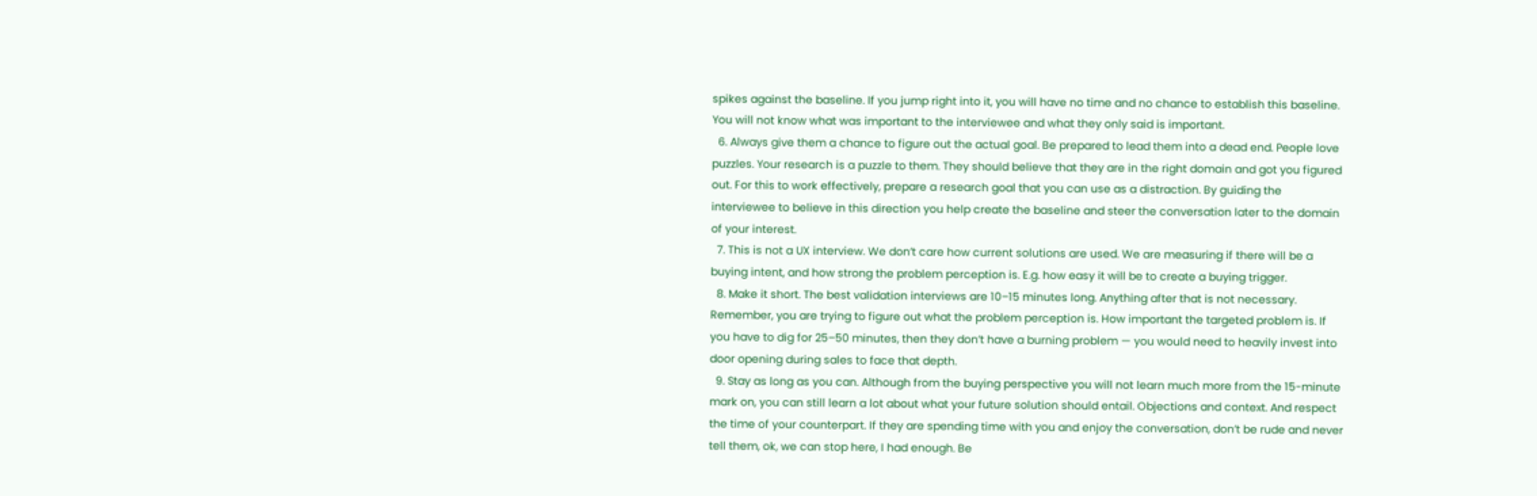spikes against the baseline. If you jump right into it, you will have no time and no chance to establish this baseline. You will not know what was important to the interviewee and what they only said is important.
  6. Always give them a chance to figure out the actual goal. Be prepared to lead them into a dead end. People love puzzles. Your research is a puzzle to them. They should believe that they are in the right domain and got you figured out. For this to work effectively, prepare a research goal that you can use as a distraction. By guiding the interviewee to believe in this direction you help create the baseline and steer the conversation later to the domain of your interest.
  7. This is not a UX interview. We don’t care how current solutions are used. We are measuring if there will be a buying intent, and how strong the problem perception is. E.g. how easy it will be to create a buying trigger.
  8. Make it short. The best validation interviews are 10–15 minutes long. Anything after that is not necessary. Remember, you are trying to figure out what the problem perception is. How important the targeted problem is. If you have to dig for 25–50 minutes, then they don’t have a burning problem — you would need to heavily invest into door opening during sales to face that depth.
  9. Stay as long as you can. Although from the buying perspective you will not learn much more from the 15-minute mark on, you can still learn a lot about what your future solution should entail. Objections and context. And respect the time of your counterpart. If they are spending time with you and enjoy the conversation, don’t be rude and never tell them, ok, we can stop here, I had enough. Be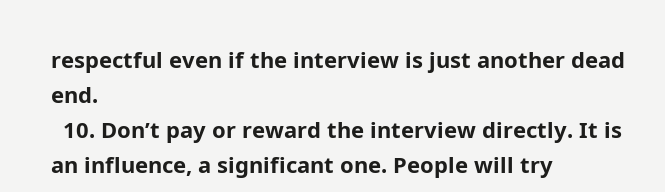respectful even if the interview is just another dead end.
  10. Don’t pay or reward the interview directly. It is an influence, a significant one. People will try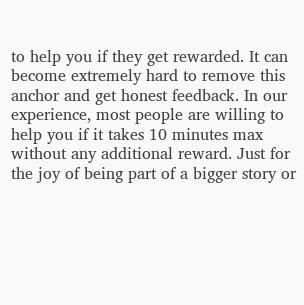to help you if they get rewarded. It can become extremely hard to remove this anchor and get honest feedback. In our experience, most people are willing to help you if it takes 10 minutes max without any additional reward. Just for the joy of being part of a bigger story or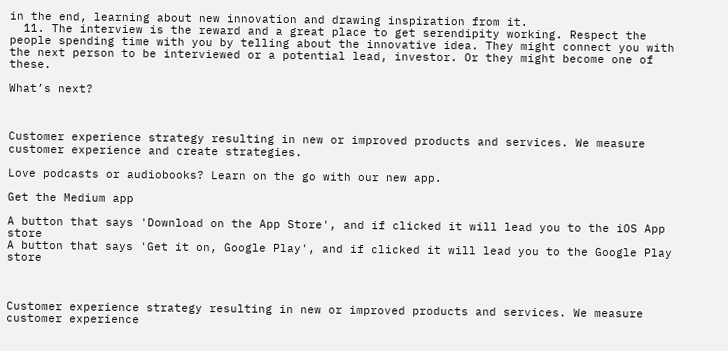in the end, learning about new innovation and drawing inspiration from it.
  11. The interview is the reward and a great place to get serendipity working. Respect the people spending time with you by telling about the innovative idea. They might connect you with the next person to be interviewed or a potential lead, investor. Or they might become one of these.

What’s next?



Customer experience strategy resulting in new or improved products and services. We measure customer experience and create strategies.

Love podcasts or audiobooks? Learn on the go with our new app.

Get the Medium app

A button that says 'Download on the App Store', and if clicked it will lead you to the iOS App store
A button that says 'Get it on, Google Play', and if clicked it will lead you to the Google Play store



Customer experience strategy resulting in new or improved products and services. We measure customer experience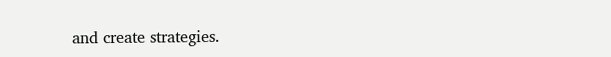and create strategies.